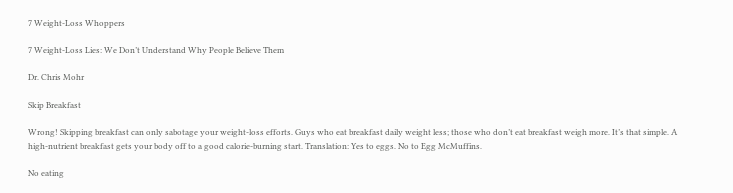7 Weight-Loss Whoppers

7 Weight-Loss Lies: We Don’t Understand Why People Believe Them

Dr. Chris Mohr

Skip Breakfast

Wrong! Skipping breakfast can only sabotage your weight-loss efforts. Guys who eat breakfast daily weight less; those who don’t eat breakfast weigh more. It’s that simple. A high-nutrient breakfast gets your body off to a good calorie-burning start. Translation: Yes to eggs. No to Egg McMuffins.

No eating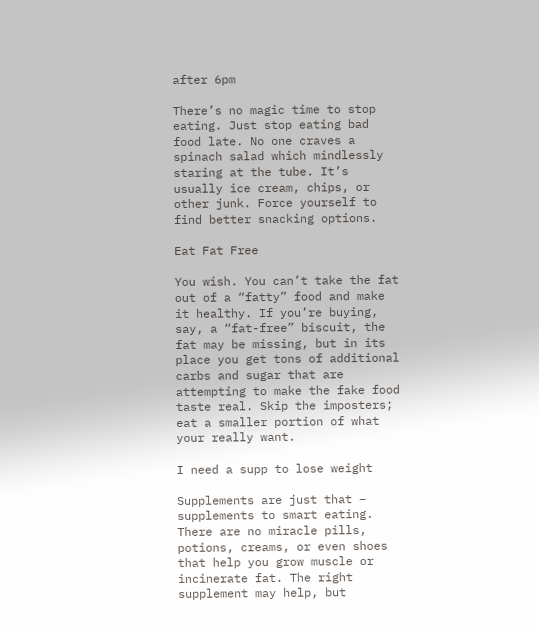after 6pm

There’s no magic time to stop eating. Just stop eating bad food late. No one craves a spinach salad which mindlessly staring at the tube. It’s usually ice cream, chips, or other junk. Force yourself to find better snacking options.

Eat Fat Free

You wish. You can’t take the fat out of a “fatty” food and make it healthy. If you’re buying, say, a “fat-free” biscuit, the fat may be missing, but in its place you get tons of additional carbs and sugar that are attempting to make the fake food taste real. Skip the imposters; eat a smaller portion of what your really want.

I need a supp to lose weight

Supplements are just that – supplements to smart eating. There are no miracle pills, potions, creams, or even shoes that help you grow muscle or incinerate fat. The right supplement may help, but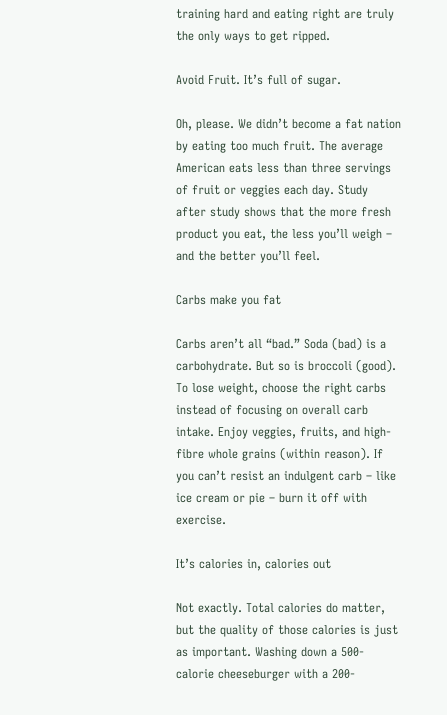training hard and eating right are truly the only ways to get ripped.

Avoid Fruit. It’s full of sugar.

Oh, please. We didn’t become a fat nation by eating too much fruit. The average American eats less than three servings of fruit or veggies each day. Study after study shows that the more fresh product you eat, the less you’ll weigh – and the better you’ll feel.

Carbs make you fat

Carbs aren’t all “bad.” Soda (bad) is a carbohydrate. But so is broccoli (good). To lose weight, choose the right carbs instead of focusing on overall carb intake. Enjoy veggies, fruits, and high-fibre whole grains (within reason). If you can’t resist an indulgent carb – like ice cream or pie – burn it off with exercise.

It’s calories in, calories out

Not exactly. Total calories do matter, but the quality of those calories is just as important. Washing down a 500-calorie cheeseburger with a 200-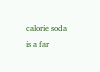calorie soda is a far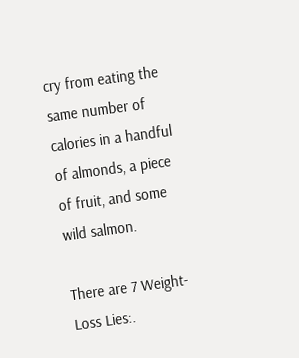cry from eating the same number of calories in a handful of almonds, a piece of fruit, and some wild salmon.

There are 7 Weight-Loss Lies:.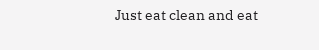Just eat clean and eat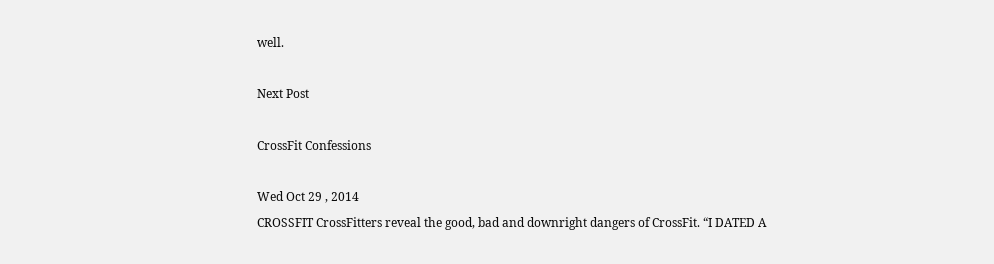well.

Next Post

CrossFit Confessions

Wed Oct 29 , 2014
CROSSFIT CrossFitters reveal the good, bad and downright dangers of CrossFit. “I DATED A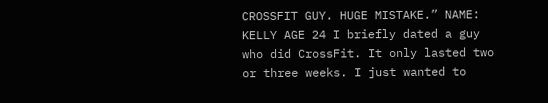CROSSFIT GUY. HUGE MISTAKE.” NAME: KELLY AGE 24 I briefly dated a guy who did CrossFit. It only lasted two or three weeks. I just wanted to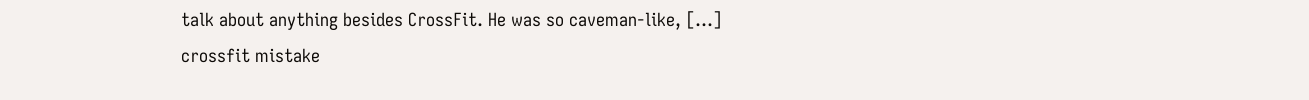talk about anything besides CrossFit. He was so caveman-like, […]
crossfit mistake